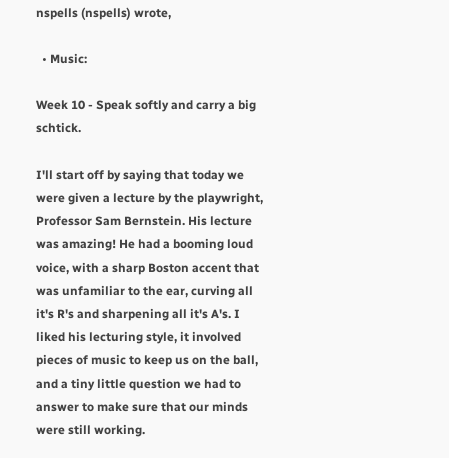nspells (nspells) wrote,

  • Music:

Week 10 - Speak softly and carry a big schtick.

I'll start off by saying that today we were given a lecture by the playwright, Professor Sam Bernstein. His lecture was amazing! He had a booming loud voice, with a sharp Boston accent that was unfamiliar to the ear, curving all it's R's and sharpening all it's A's. I liked his lecturing style, it involved pieces of music to keep us on the ball, and a tiny little question we had to answer to make sure that our minds were still working.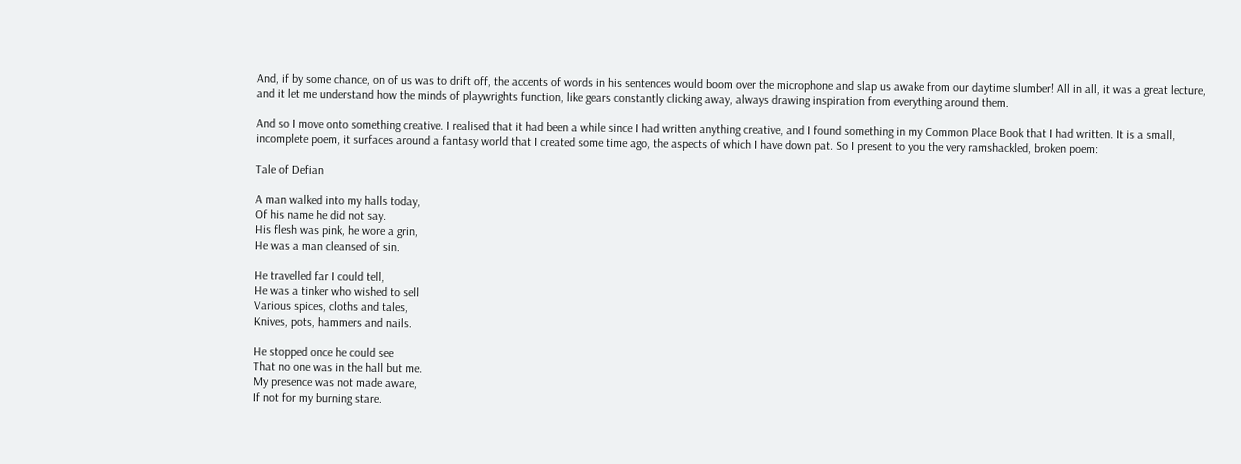And, if by some chance, on of us was to drift off, the accents of words in his sentences would boom over the microphone and slap us awake from our daytime slumber! All in all, it was a great lecture, and it let me understand how the minds of playwrights function, like gears constantly clicking away, always drawing inspiration from everything around them.

And so I move onto something creative. I realised that it had been a while since I had written anything creative, and I found something in my Common Place Book that I had written. It is a small, incomplete poem, it surfaces around a fantasy world that I created some time ago, the aspects of which I have down pat. So I present to you the very ramshackled, broken poem:

Tale of Defian

A man walked into my halls today,
Of his name he did not say.
His flesh was pink, he wore a grin,
He was a man cleansed of sin.

He travelled far I could tell,
He was a tinker who wished to sell
Various spices, cloths and tales,
Knives, pots, hammers and nails.

He stopped once he could see
That no one was in the hall but me.
My presence was not made aware,
If not for my burning stare.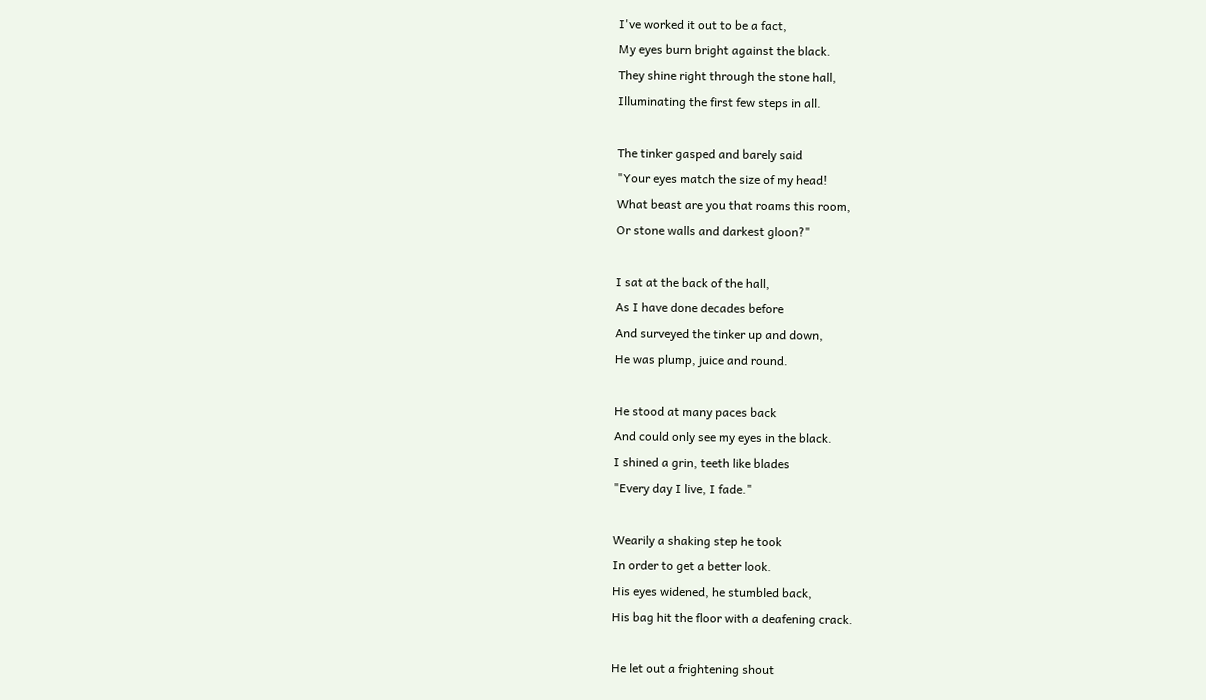I've worked it out to be a fact,
My eyes burn bright against the black.
They shine right through the stone hall,
Illuminating the first few steps in all.

The tinker gasped and barely said
"Your eyes match the size of my head!
What beast are you that roams this room,
Or stone walls and darkest gloon?"

I sat at the back of the hall,
As I have done decades before
And surveyed the tinker up and down,
He was plump, juice and round.

He stood at many paces back
And could only see my eyes in the black.
I shined a grin, teeth like blades
"Every day I live, I fade."

Wearily a shaking step he took
In order to get a better look.
His eyes widened, he stumbled back,
His bag hit the floor with a deafening crack.

He let out a frightening shout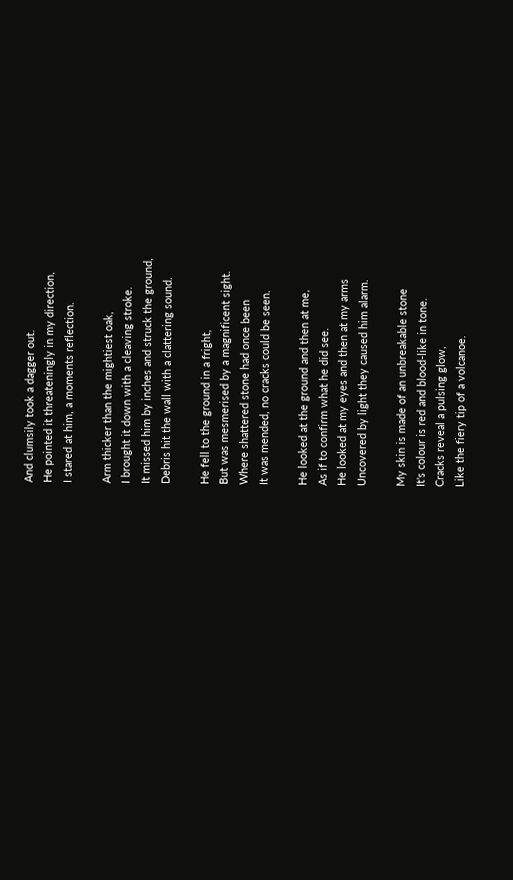And clumsily took a dagger out.
He pointed it threateningly in my direction,
I stared at him, a moments reflection.

Arm thicker than the mightiest oak,
I brought it down with a cleaving stroke.
It missed him by inches and struck the ground,
Debris hit the wall with a clattering sound.

He fell to the ground in a fright,
But was mesmerised by a magnificent sight.
Where shattered stone had once been
It was mended, no cracks could be seen.

He looked at the ground and then at me,
As if to confirm what he did see.
He looked at my eyes and then at my arms
Uncovered by light they caused him alarm.

My skin is made of an unbreakable stone
It's colour is red and blood-like in tone.
Cracks reveal a pulsing glow,
Like the fiery tip of a volcanoe.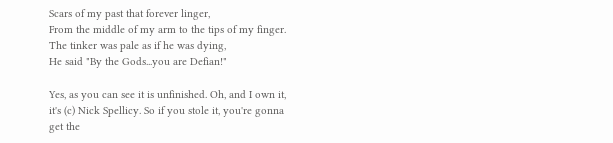Scars of my past that forever linger,
From the middle of my arm to the tips of my finger.
The tinker was pale as if he was dying,
He said "By the Gods...you are Defian!"

Yes, as you can see it is unfinished. Oh, and I own it, it's (c) Nick Spellicy. So if you stole it, you're gonna get the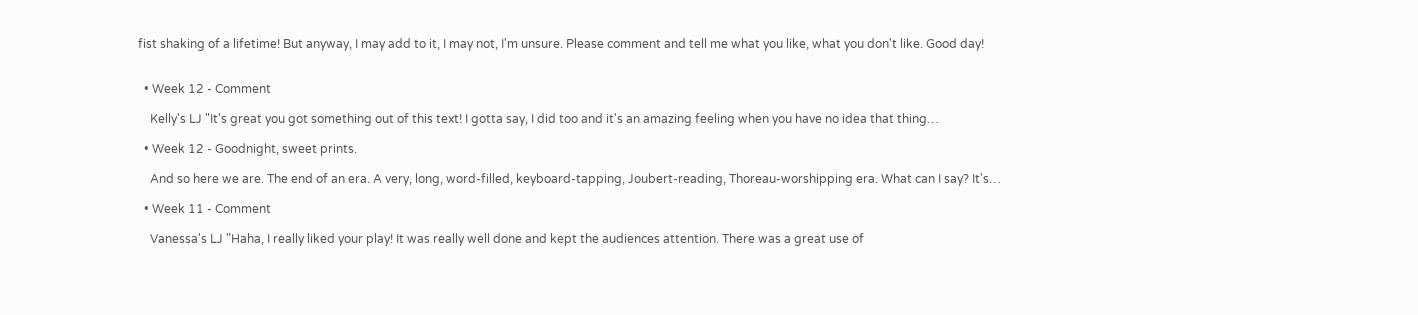fist shaking of a lifetime! But anyway, I may add to it, I may not, I'm unsure. Please comment and tell me what you like, what you don't like. Good day!


  • Week 12 - Comment

    Kelly's LJ "It's great you got something out of this text! I gotta say, I did too and it's an amazing feeling when you have no idea that thing…

  • Week 12 - Goodnight, sweet prints.

    And so here we are. The end of an era. A very, long, word-filled, keyboard-tapping, Joubert-reading, Thoreau-worshipping era. What can I say? It's…

  • Week 11 - Comment

    Vanessa's LJ "Haha, I really liked your play! It was really well done and kept the audiences attention. There was a great use of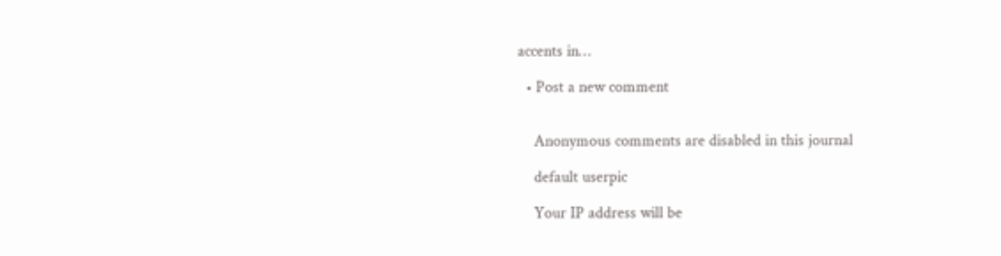accents in…

  • Post a new comment


    Anonymous comments are disabled in this journal

    default userpic

    Your IP address will be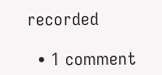recorded

  • 1 comment